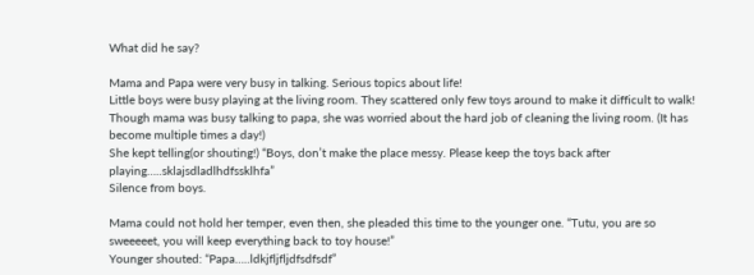What did he say?

Mama and Papa were very busy in talking. Serious topics about life!
Little boys were busy playing at the living room. They scattered only few toys around to make it difficult to walk!
Though mama was busy talking to papa, she was worried about the hard job of cleaning the living room. (It has become multiple times a day!)
She kept telling(or shouting!) “Boys, don’t make the place messy. Please keep the toys back after playing…..sklajsdladlhdfssklhfa”
Silence from boys.

Mama could not hold her temper, even then, she pleaded this time to the younger one. “Tutu, you are so sweeeeet, you will keep everything back to toy house!”
Younger shouted: “Papa…..ldkjfljfljdfsdfsdf”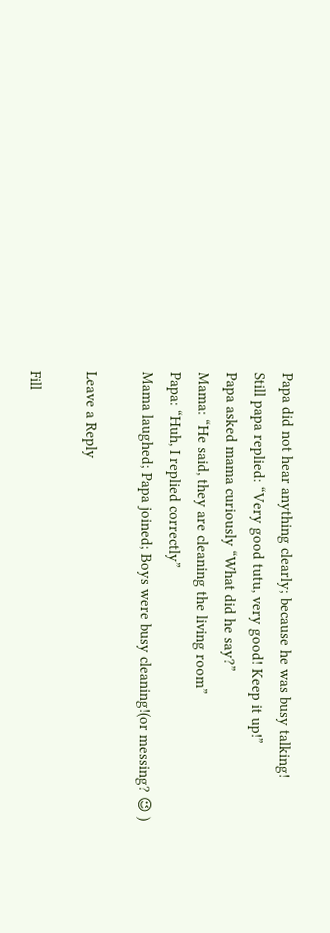Papa did not hear anything clearly; because he was busy talking!
Still papa replied: “Very good tutu, very good! Keep it up!”
Papa asked mama curiously “What did he say?”
Mama: “He said, they are cleaning the living room”
Papa: “Huh, I replied correctly”
Mama laughed; Papa joined; Boys were busy cleaning!(or messing? 😉 )

Leave a Reply

Fill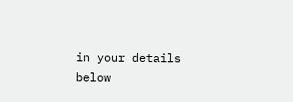in your details below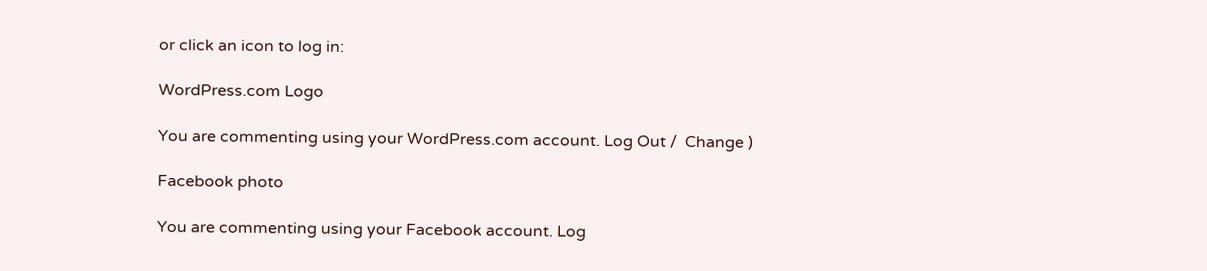or click an icon to log in:

WordPress.com Logo

You are commenting using your WordPress.com account. Log Out /  Change )

Facebook photo

You are commenting using your Facebook account. Log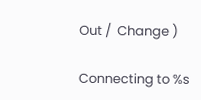Out /  Change )

Connecting to %s